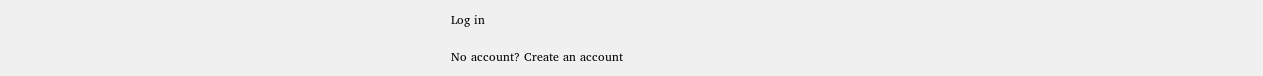Log in

No account? Create an account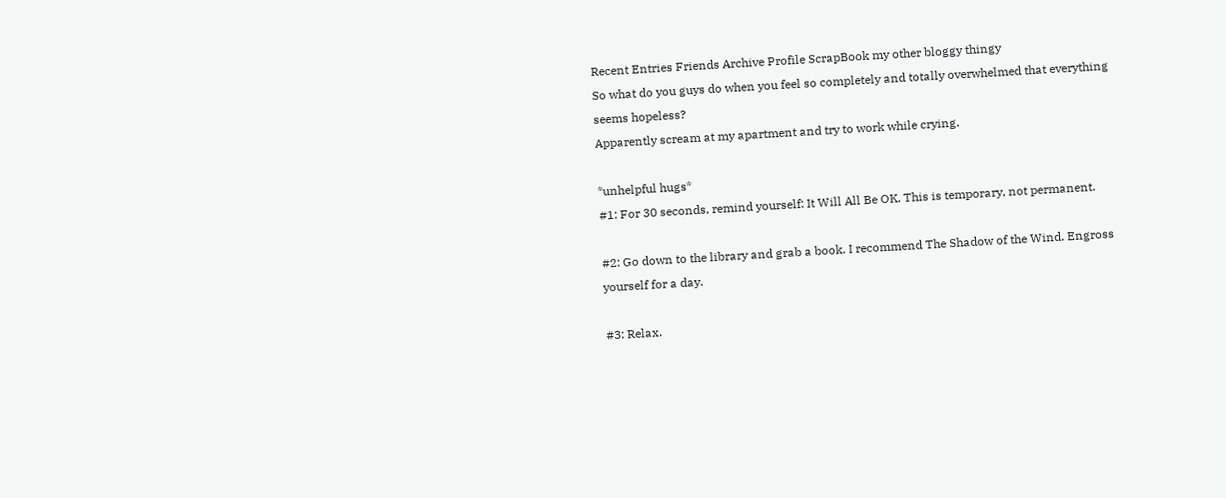Recent Entries Friends Archive Profile ScrapBook my other bloggy thingy
So what do you guys do when you feel so completely and totally overwhelmed that everything seems hopeless?
Apparently scream at my apartment and try to work while crying.

*unhelpful hugs*
#1: For 30 seconds, remind yourself: It Will All Be OK. This is temporary, not permanent.

#2: Go down to the library and grab a book. I recommend The Shadow of the Wind. Engross yourself for a day.

#3: Relax.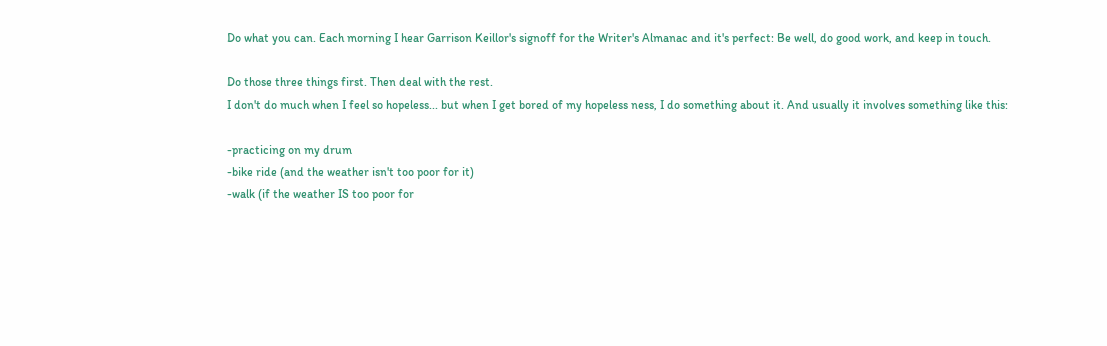Do what you can. Each morning I hear Garrison Keillor's signoff for the Writer's Almanac and it's perfect: Be well, do good work, and keep in touch.

Do those three things first. Then deal with the rest.
I don't do much when I feel so hopeless... but when I get bored of my hopeless ness, I do something about it. And usually it involves something like this:

-practicing on my drum
-bike ride (and the weather isn't too poor for it)
-walk (if the weather IS too poor for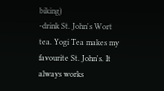biking)
-drink St. John's Wort tea. Yogi Tea makes my favourite St. John's. It always works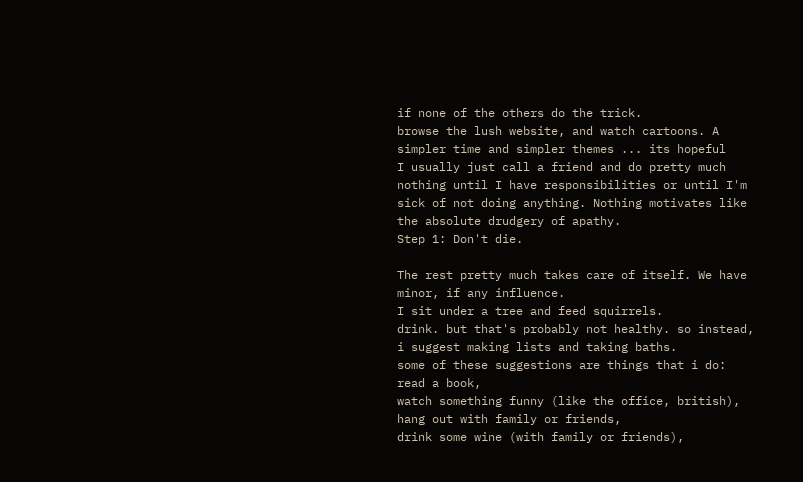if none of the others do the trick.
browse the lush website, and watch cartoons. A simpler time and simpler themes ... its hopeful
I usually just call a friend and do pretty much nothing until I have responsibilities or until I'm sick of not doing anything. Nothing motivates like the absolute drudgery of apathy.
Step 1: Don't die.

The rest pretty much takes care of itself. We have minor, if any influence.
I sit under a tree and feed squirrels.
drink. but that's probably not healthy. so instead, i suggest making lists and taking baths.
some of these suggestions are things that i do:
read a book,
watch something funny (like the office, british),
hang out with family or friends,
drink some wine (with family or friends),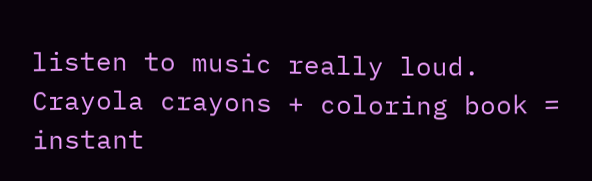listen to music really loud.
Crayola crayons + coloring book = instant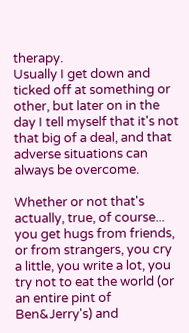therapy.
Usually I get down and ticked off at something or other, but later on in the day I tell myself that it's not that big of a deal, and that adverse situations can always be overcome.

Whether or not that's actually, true, of course...
you get hugs from friends, or from strangers, you cry a little, you write a lot, you try not to eat the world (or an entire pint of Ben&Jerry's) and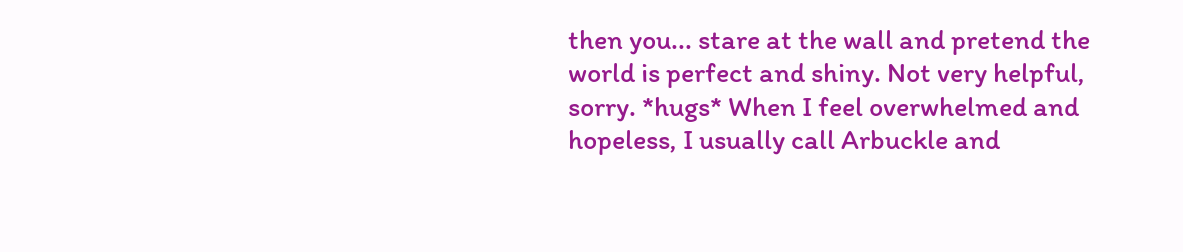then you... stare at the wall and pretend the world is perfect and shiny. Not very helpful, sorry. *hugs* When I feel overwhelmed and hopeless, I usually call Arbuckle and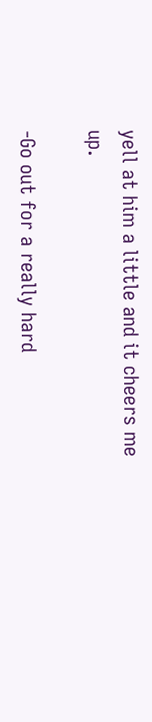yell at him a little and it cheers me up.

-Go out for a really hard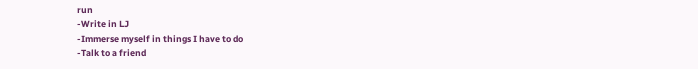run
-Write in LJ
-Immerse myself in things I have to do
-Talk to a friend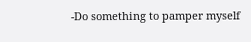-Do something to pamper myself